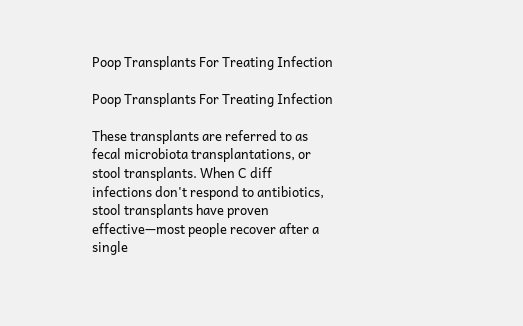Poop Transplants For Treating Infection

Poop Transplants For Treating Infection

These transplants are referred to as fecal microbiota transplantations, or stool transplants. When C diff infections don't respond to antibiotics, stool transplants have proven effective—most people recover after a single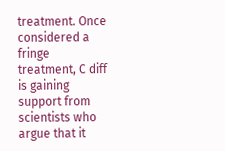treatment. Once considered a fringe treatment, C diff is gaining support from scientists who argue that it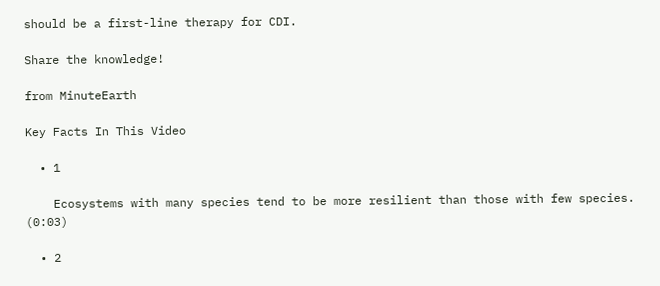should be a first-line therapy for CDI.

Share the knowledge!

from MinuteEarth

Key Facts In This Video

  • 1

    Ecosystems with many species tend to be more resilient than those with few species. (0:03)

  • 2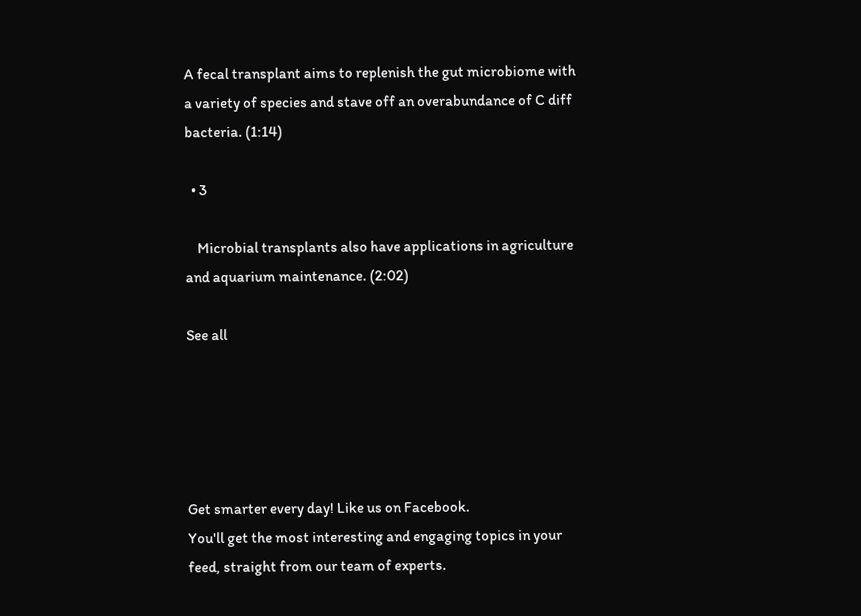A fecal transplant aims to replenish the gut microbiome with a variety of species and stave off an overabundance of C diff bacteria. (1:14)

  • 3

    Microbial transplants also have applications in agriculture and aquarium maintenance. (2:02)

See all





Get smarter every day! Like us on Facebook.
You'll get the most interesting and engaging topics in your feed, straight from our team of experts.